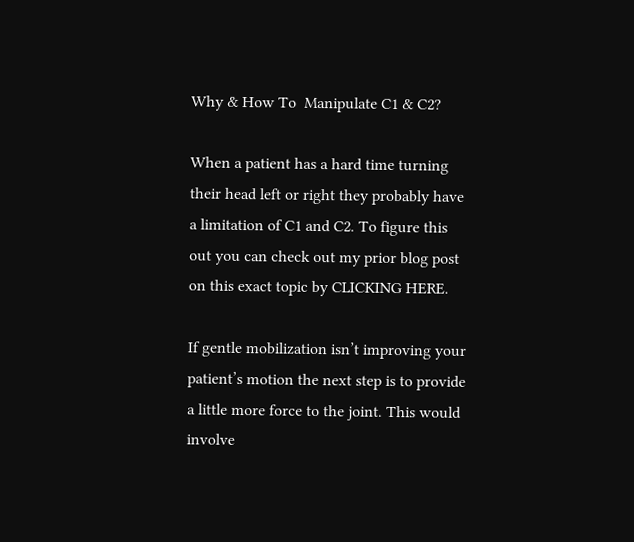Why & How To  Manipulate C1 & C2?

When a patient has a hard time turning their head left or right they probably have a limitation of C1 and C2. To figure this out you can check out my prior blog post on this exact topic by CLICKING HERE.

If gentle mobilization isn’t improving your patient’s motion the next step is to provide a little more force to the joint. This would involve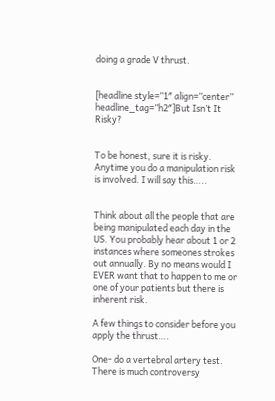doing a grade V thrust.


[headline style=”1″ align=”center” headline_tag=”h2″]But Isn’t It Risky?


To be honest, sure it is risky. Anytime you do a manipulation risk is involved. I will say this…..


Think about all the people that are being manipulated each day in the US. You probably hear about 1 or 2 instances where someones strokes out annually. By no means would I EVER want that to happen to me or one of your patients but there is inherent risk.

A few things to consider before you apply the thrust….

One- do a vertebral artery test. There is much controversy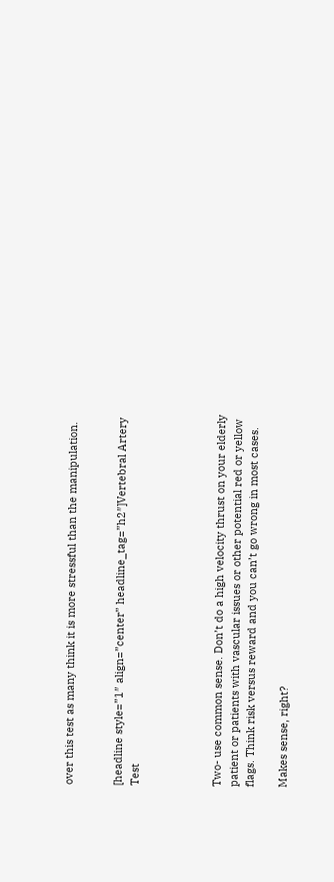over this test as many think it is more stressful than the manipulation.


[headline style=”1″ align=”center” headline_tag=”h2″]Vertebral Artery Test




Two- use common sense. Don’t do a high velocity thrust on your elderly patient or patients with vascular issues or other potential red or yellow flags. Think risk versus reward and you can’t go wrong in most cases.

Makes sense, right?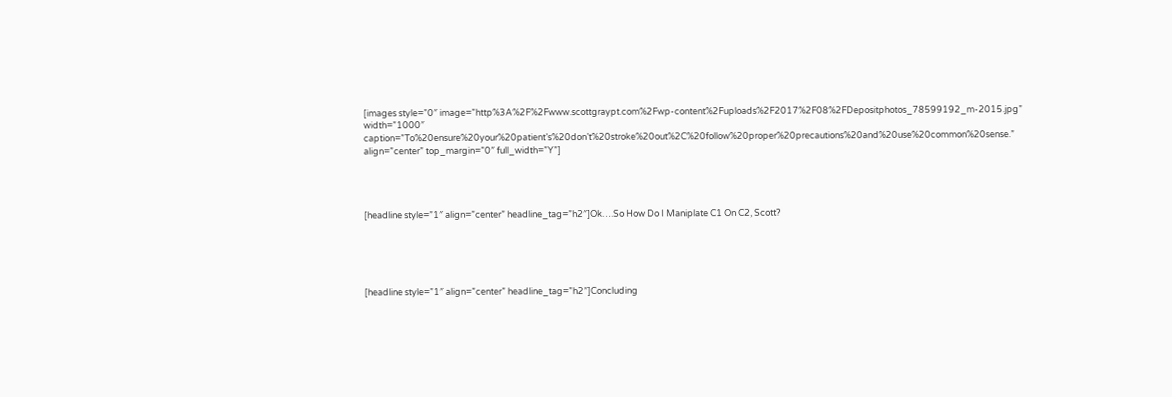[images style=”0″ image=”http%3A%2F%2Fwww.scottgraypt.com%2Fwp-content%2Fuploads%2F2017%2F08%2FDepositphotos_78599192_m-2015.jpg” width=”1000″ caption=”To%20ensure%20your%20patient’s%20don’t%20stroke%20out%2C%20follow%20proper%20precautions%20and%20use%20common%20sense.” align=”center” top_margin=”0″ full_width=”Y”]




[headline style=”1″ align=”center” headline_tag=”h2″]Ok….So How Do I Maniplate C1 On C2, Scott?





[headline style=”1″ align=”center” headline_tag=”h2″]Concluding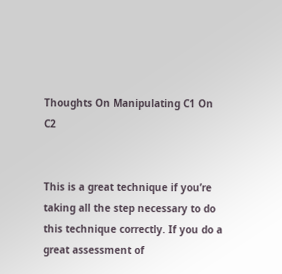Thoughts On Manipulating C1 On C2


This is a great technique if you’re taking all the step necessary to do this technique correctly. If you do a great assessment of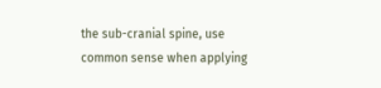the sub-cranial spine, use common sense when applying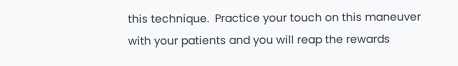this technique.  Practice your touch on this maneuver with your patients and you will reap the rewards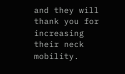and they will thank you for increasing their neck mobility.